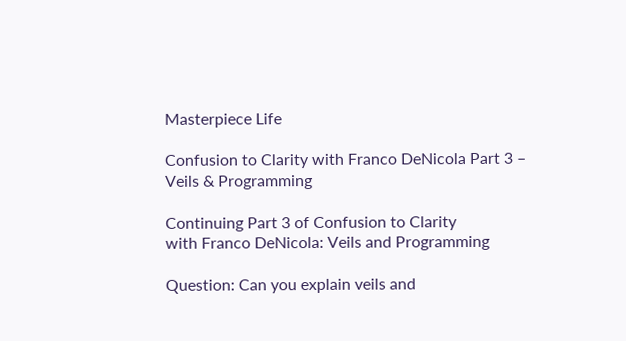Masterpiece Life

Confusion to Clarity with Franco DeNicola Part 3 – Veils & Programming

Continuing Part 3 of Confusion to Clarity
with Franco DeNicola: Veils and Programming

Question: Can you explain veils and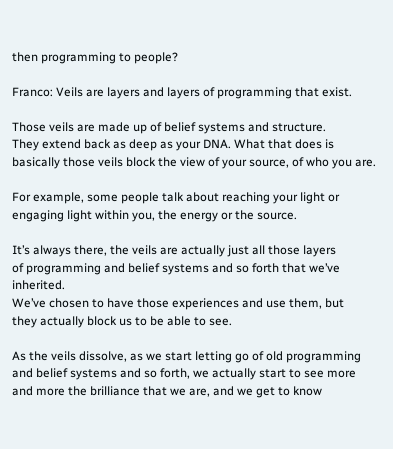then programming to people?

Franco: Veils are layers and layers of programming that exist.

Those veils are made up of belief systems and structure.
They extend back as deep as your DNA. What that does is
basically those veils block the view of your source, of who you are.

For example, some people talk about reaching your light or
engaging light within you, the energy or the source.

It’s always there, the veils are actually just all those layers
of programming and belief systems and so forth that we’ve inherited.
We’ve chosen to have those experiences and use them, but
they actually block us to be able to see.

As the veils dissolve, as we start letting go of old programming
and belief systems and so forth, we actually start to see more
and more the brilliance that we are, and we get to know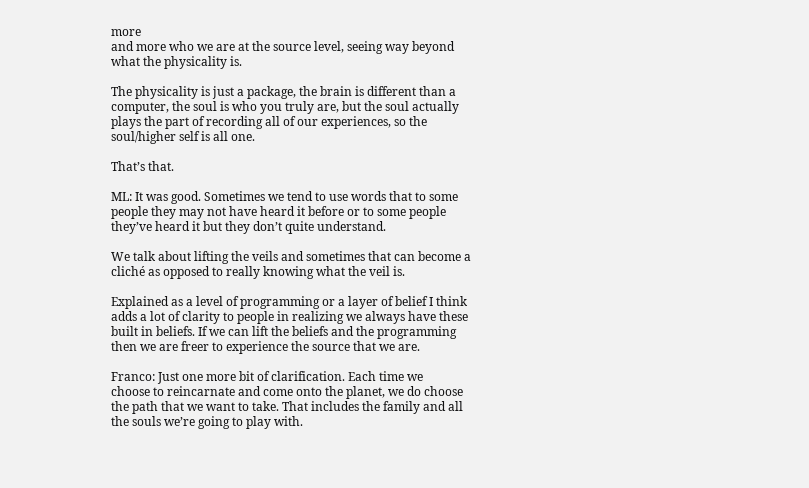more
and more who we are at the source level, seeing way beyond
what the physicality is.

The physicality is just a package, the brain is different than a
computer, the soul is who you truly are, but the soul actually
plays the part of recording all of our experiences, so the
soul/higher self is all one.

That’s that.

ML: It was good. Sometimes we tend to use words that to some
people they may not have heard it before or to some people
they’ve heard it but they don’t quite understand.

We talk about lifting the veils and sometimes that can become a
cliché as opposed to really knowing what the veil is.

Explained as a level of programming or a layer of belief I think
adds a lot of clarity to people in realizing we always have these
built in beliefs. If we can lift the beliefs and the programming
then we are freer to experience the source that we are.

Franco: Just one more bit of clarification. Each time we
choose to reincarnate and come onto the planet, we do choose
the path that we want to take. That includes the family and all
the souls we’re going to play with.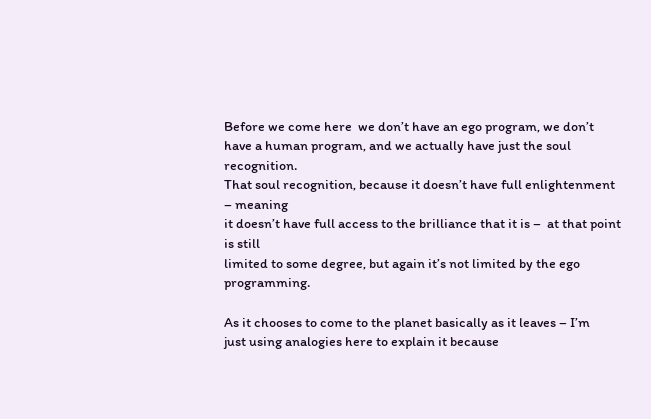Before we come here  we don’t have an ego program, we don’t
have a human program, and we actually have just the soul recognition.
That soul recognition, because it doesn’t have full enlightenment – meaning
it doesn’t have full access to the brilliance that it is –  at that point is still
limited to some degree, but again it’s not limited by the ego programming.

As it chooses to come to the planet basically as it leaves – I’m
just using analogies here to explain it because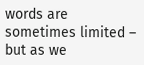words are
sometimes limited – but as we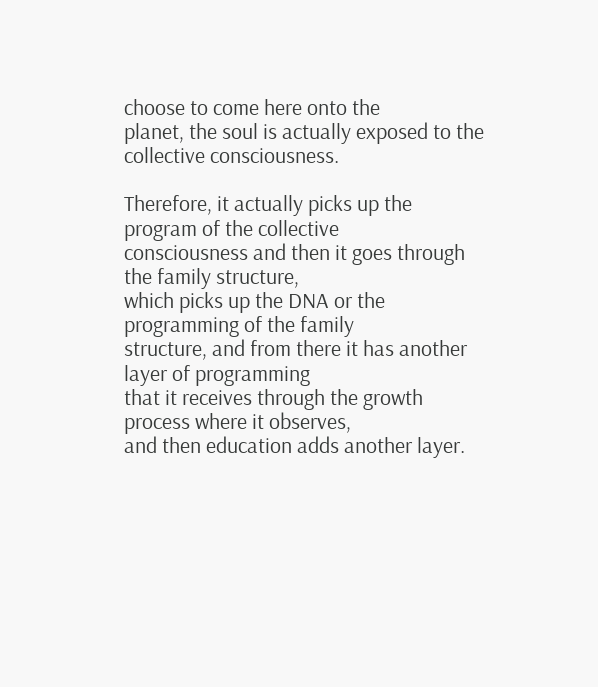choose to come here onto the
planet, the soul is actually exposed to the collective consciousness.

Therefore, it actually picks up the program of the collective
consciousness and then it goes through the family structure,
which picks up the DNA or the programming of the family
structure, and from there it has another layer of programming
that it receives through the growth process where it observes,
and then education adds another layer.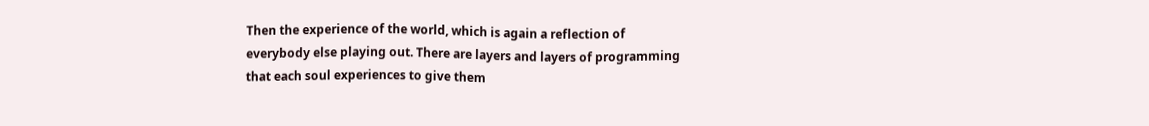Then the experience of the world, which is again a reflection of
everybody else playing out. There are layers and layers of programming
that each soul experiences to give them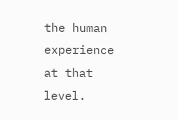the human experience at that level.